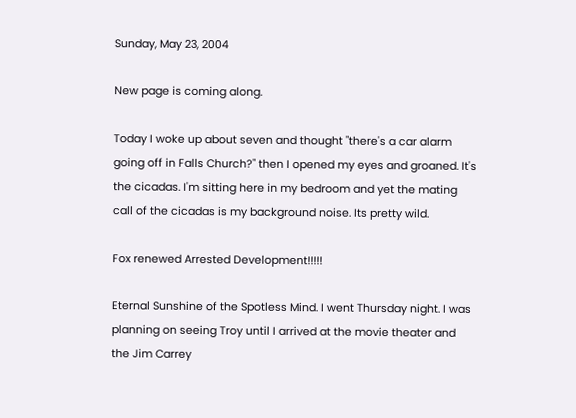Sunday, May 23, 2004

New page is coming along.

Today I woke up about seven and thought "there's a car alarm going off in Falls Church?" then I opened my eyes and groaned. It's the cicadas. I'm sitting here in my bedroom and yet the mating call of the cicadas is my background noise. Its pretty wild.

Fox renewed Arrested Development!!!!!

Eternal Sunshine of the Spotless Mind. I went Thursday night. I was planning on seeing Troy until I arrived at the movie theater and the Jim Carrey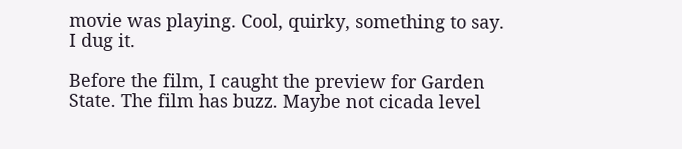movie was playing. Cool, quirky, something to say. I dug it.

Before the film, I caught the preview for Garden State. The film has buzz. Maybe not cicada level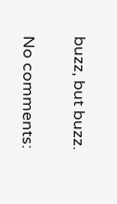buzz, but buzz.

No comments: